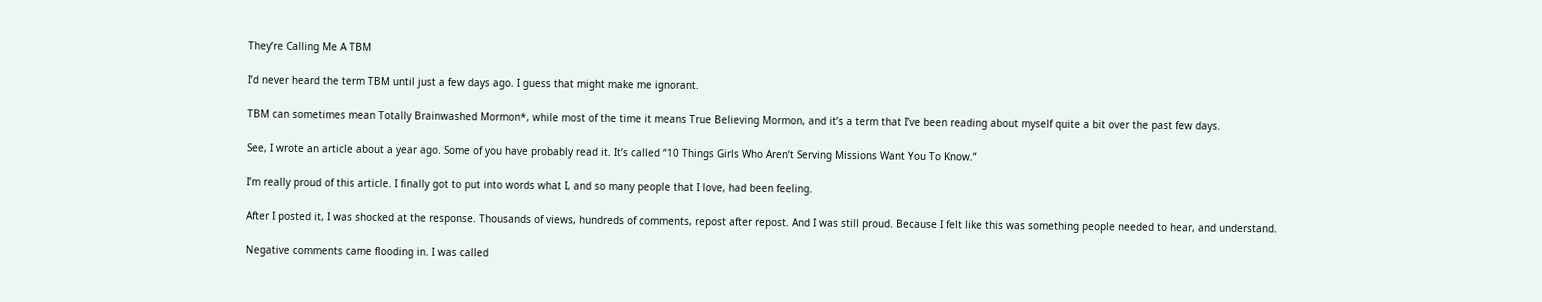They’re Calling Me A TBM

I’d never heard the term TBM until just a few days ago. I guess that might make me ignorant.

TBM can sometimes mean Totally Brainwashed Mormon*, while most of the time it means True Believing Mormon, and it’s a term that I’ve been reading about myself quite a bit over the past few days.

See, I wrote an article about a year ago. Some of you have probably read it. It’s called “10 Things Girls Who Aren’t Serving Missions Want You To Know.”

I’m really proud of this article. I finally got to put into words what I, and so many people that I love, had been feeling.

After I posted it, I was shocked at the response. Thousands of views, hundreds of comments, repost after repost. And I was still proud. Because I felt like this was something people needed to hear, and understand.

Negative comments came flooding in. I was called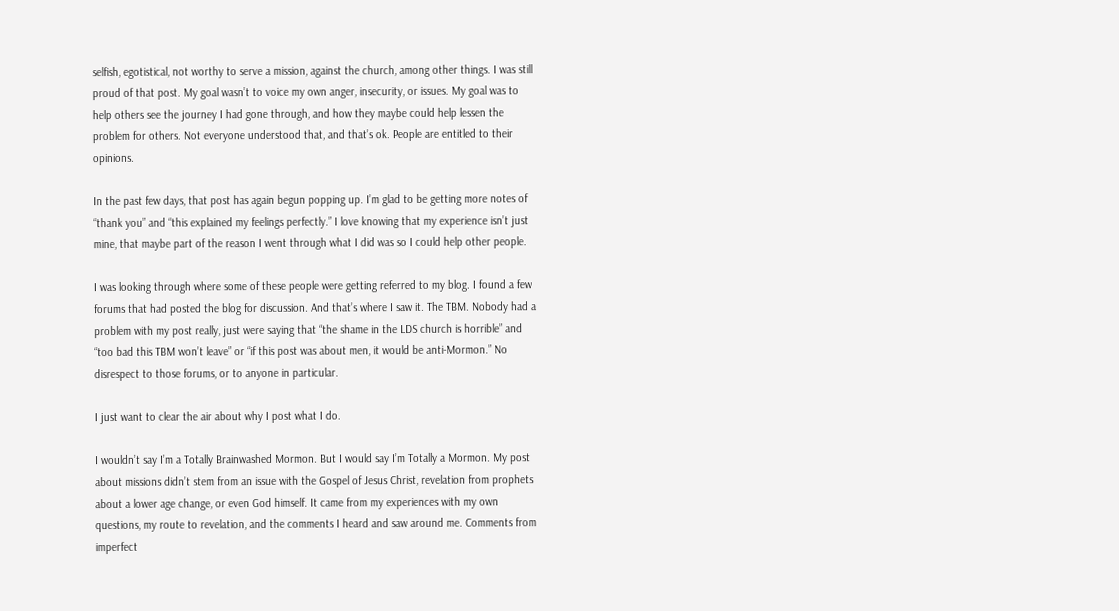selfish, egotistical, not worthy to serve a mission, against the church, among other things. I was still proud of that post. My goal wasn’t to voice my own anger, insecurity, or issues. My goal was to help others see the journey I had gone through, and how they maybe could help lessen the problem for others. Not everyone understood that, and that’s ok. People are entitled to their opinions.

In the past few days, that post has again begun popping up. I’m glad to be getting more notes of “thank you” and “this explained my feelings perfectly.” I love knowing that my experience isn’t just mine, that maybe part of the reason I went through what I did was so I could help other people.

I was looking through where some of these people were getting referred to my blog. I found a few forums that had posted the blog for discussion. And that’s where I saw it. The TBM. Nobody had a problem with my post really, just were saying that “the shame in the LDS church is horrible” and “too bad this TBM won’t leave” or “if this post was about men, it would be anti-Mormon.” No disrespect to those forums, or to anyone in particular.

I just want to clear the air about why I post what I do.

I wouldn’t say I’m a Totally Brainwashed Mormon. But I would say I’m Totally a Mormon. My post about missions didn’t stem from an issue with the Gospel of Jesus Christ, revelation from prophets about a lower age change, or even God himself. It came from my experiences with my own questions, my route to revelation, and the comments I heard and saw around me. Comments from imperfect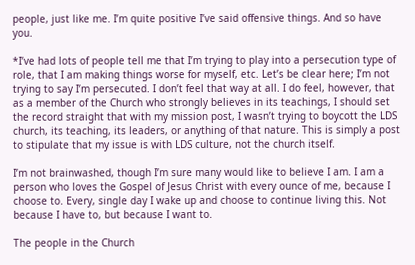people, just like me. I’m quite positive I’ve said offensive things. And so have you.

*I’ve had lots of people tell me that I’m trying to play into a persecution type of role, that I am making things worse for myself, etc. Let’s be clear here; I’m not trying to say I’m persecuted. I don’t feel that way at all. I do feel, however, that as a member of the Church who strongly believes in its teachings, I should set the record straight that with my mission post, I wasn’t trying to boycott the LDS church, its teaching, its leaders, or anything of that nature. This is simply a post to stipulate that my issue is with LDS culture, not the church itself.

I’m not brainwashed, though I’m sure many would like to believe I am. I am a person who loves the Gospel of Jesus Christ with every ounce of me, because I choose to. Every, single day I wake up and choose to continue living this. Not because I have to, but because I want to.

The people in the Church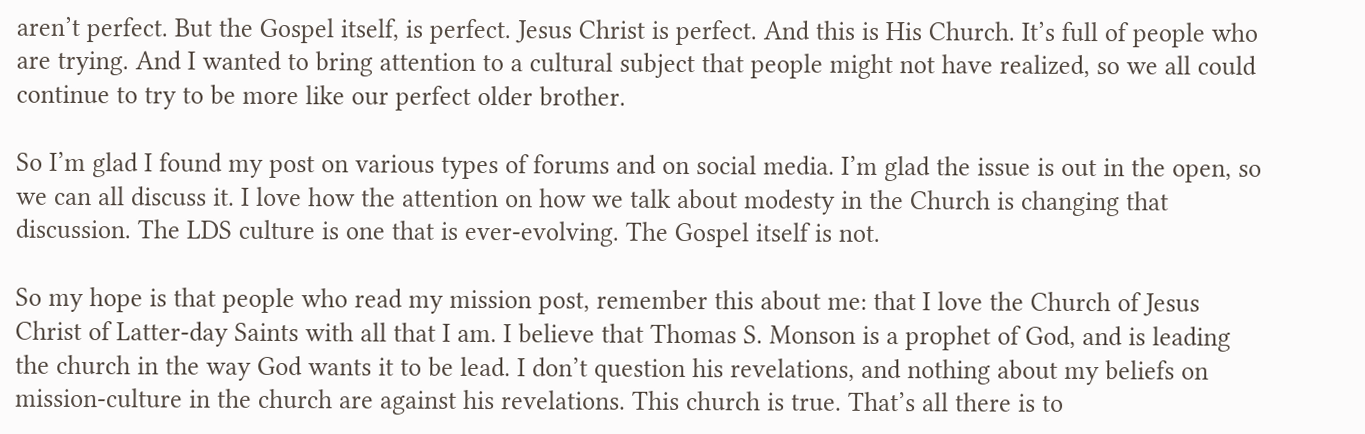aren’t perfect. But the Gospel itself, is perfect. Jesus Christ is perfect. And this is His Church. It’s full of people who are trying. And I wanted to bring attention to a cultural subject that people might not have realized, so we all could continue to try to be more like our perfect older brother.

So I’m glad I found my post on various types of forums and on social media. I’m glad the issue is out in the open, so we can all discuss it. I love how the attention on how we talk about modesty in the Church is changing that discussion. The LDS culture is one that is ever-evolving. The Gospel itself is not.

So my hope is that people who read my mission post, remember this about me: that I love the Church of Jesus Christ of Latter-day Saints with all that I am. I believe that Thomas S. Monson is a prophet of God, and is leading the church in the way God wants it to be lead. I don’t question his revelations, and nothing about my beliefs on mission-culture in the church are against his revelations. This church is true. That’s all there is to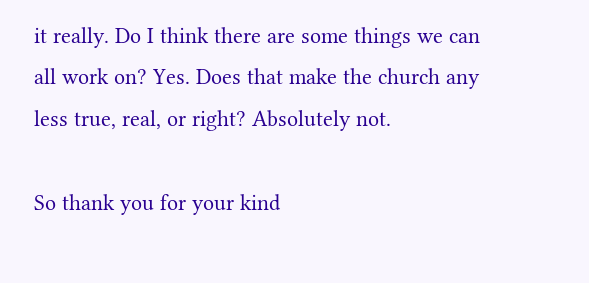it really. Do I think there are some things we can all work on? Yes. Does that make the church any less true, real, or right? Absolutely not.

So thank you for your kind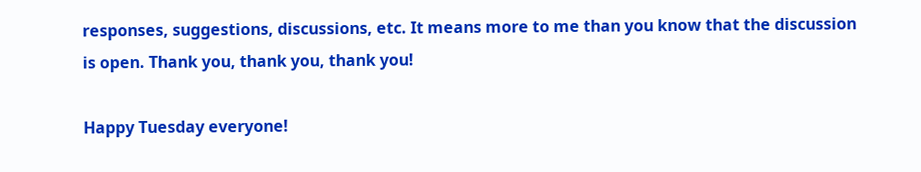responses, suggestions, discussions, etc. It means more to me than you know that the discussion is open. Thank you, thank you, thank you!

Happy Tuesday everyone!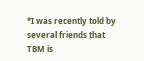*I was recently told by several friends that TBM is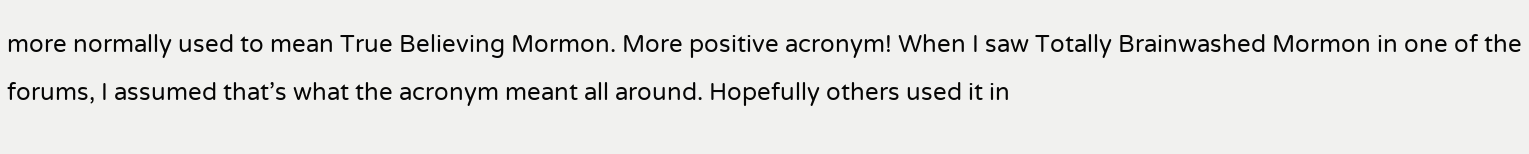more normally used to mean True Believing Mormon. More positive acronym! When I saw Totally Brainwashed Mormon in one of the forums, I assumed that’s what the acronym meant all around. Hopefully others used it in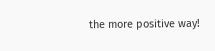the more positive way!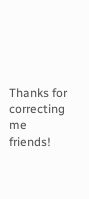Thanks for correcting me friends!